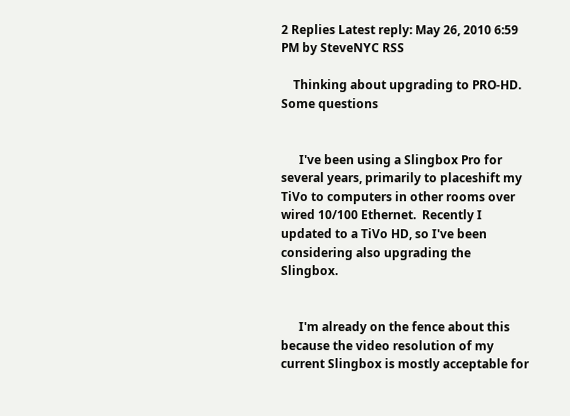2 Replies Latest reply: May 26, 2010 6:59 PM by SteveNYC RSS

    Thinking about upgrading to PRO-HD.  Some questions


      I've been using a Slingbox Pro for several years, primarily to placeshift my TiVo to computers in other rooms over wired 10/100 Ethernet.  Recently I updated to a TiVo HD, so I've been considering also upgrading the Slingbox.


      I'm already on the fence about this because the video resolution of my current Slingbox is mostly acceptable for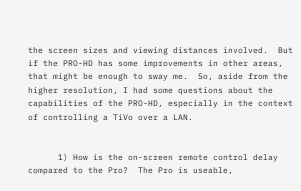the screen sizes and viewing distances involved.  But if the PRO-HD has some improvements in other areas, that might be enough to sway me.  So, aside from the higher resolution, I had some questions about the capabilities of the PRO-HD, especially in the context of controlling a TiVo over a LAN.


      1) How is the on-screen remote control delay compared to the Pro?  The Pro is useable,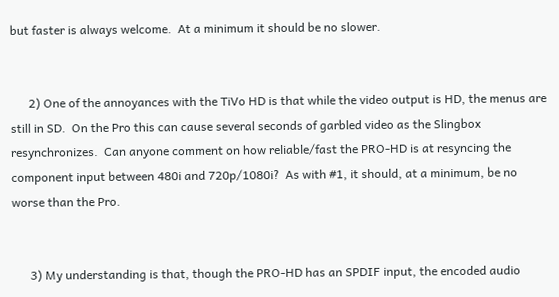but faster is always welcome.  At a minimum it should be no slower.


      2) One of the annoyances with the TiVo HD is that while the video output is HD, the menus are still in SD.  On the Pro this can cause several seconds of garbled video as the Slingbox resynchronizes.  Can anyone comment on how reliable/fast the PRO-HD is at resyncing the component input between 480i and 720p/1080i?  As with #1, it should, at a minimum, be no worse than the Pro.


      3) My understanding is that, though the PRO-HD has an SPDIF input, the encoded audio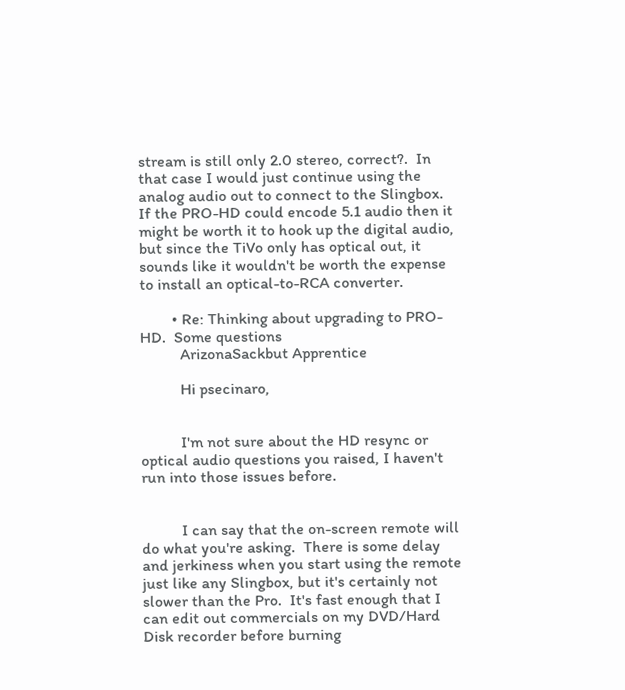stream is still only 2.0 stereo, correct?.  In that case I would just continue using the analog audio out to connect to the Slingbox.  If the PRO-HD could encode 5.1 audio then it might be worth it to hook up the digital audio, but since the TiVo only has optical out, it sounds like it wouldn't be worth the expense to install an optical-to-RCA converter.

        • Re: Thinking about upgrading to PRO-HD.  Some questions
          ArizonaSackbut Apprentice

          Hi psecinaro,


          I'm not sure about the HD resync or optical audio questions you raised, I haven't run into those issues before.


          I can say that the on-screen remote will do what you're asking.  There is some delay and jerkiness when you start using the remote just like any Slingbox, but it's certainly not slower than the Pro.  It's fast enough that I can edit out commercials on my DVD/Hard Disk recorder before burning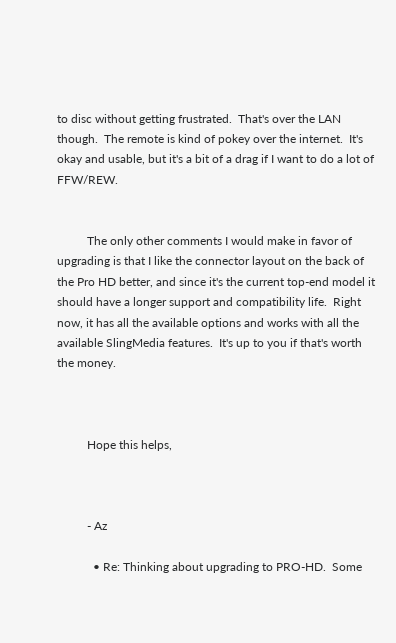to disc without getting frustrated.  That's over the LAN though.  The remote is kind of pokey over the internet.  It's okay and usable, but it's a bit of a drag if I want to do a lot of FFW/REW.


          The only other comments I would make in favor of upgrading is that I like the connector layout on the back of the Pro HD better, and since it's the current top-end model it should have a longer support and compatibility life.  Right now, it has all the available options and works with all the available SlingMedia features.  It's up to you if that's worth the money.



          Hope this helps,



          - Az

            • Re: Thinking about upgrading to PRO-HD.  Some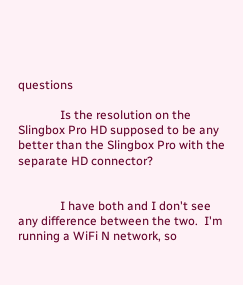questions

              Is the resolution on the Slingbox Pro HD supposed to be any better than the Slingbox Pro with the separate HD connector?


              I have both and I don't see any difference between the two.  I'm running a WiFi N network, so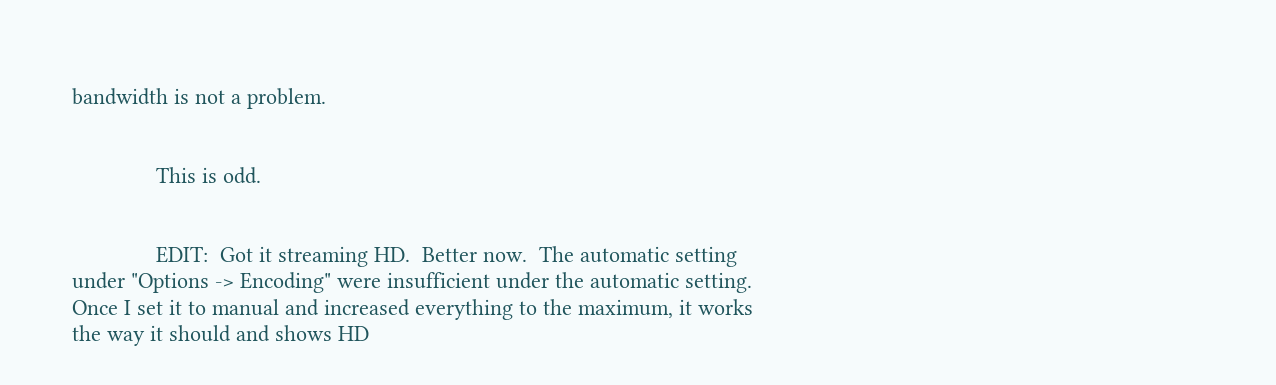bandwidth is not a problem.


              This is odd.


              EDIT:  Got it streaming HD.  Better now.  The automatic setting under "Options -> Encoding" were insufficient under the automatic setting.  Once I set it to manual and increased everything to the maximum, it works the way it should and shows HD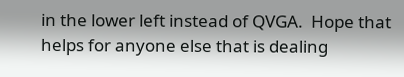in the lower left instead of QVGA.  Hope that helps for anyone else that is dealing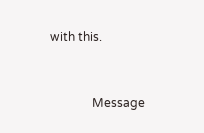with this.


              Message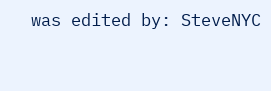was edited by: SteveNYC